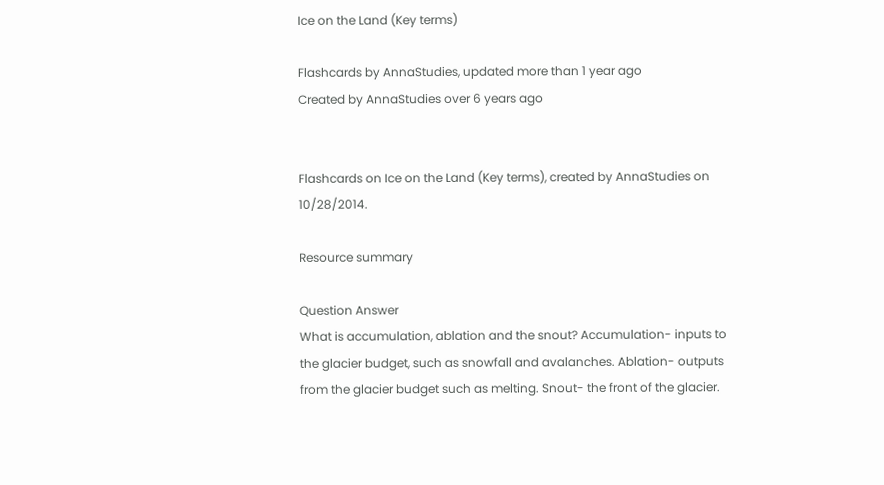Ice on the Land (Key terms)

Flashcards by AnnaStudies, updated more than 1 year ago
Created by AnnaStudies over 6 years ago


Flashcards on Ice on the Land (Key terms), created by AnnaStudies on 10/28/2014.

Resource summary

Question Answer
What is accumulation, ablation and the snout? Accumulation- inputs to the glacier budget, such as snowfall and avalanches. Ablation- outputs from the glacier budget such as melting. Snout- the front of the glacier.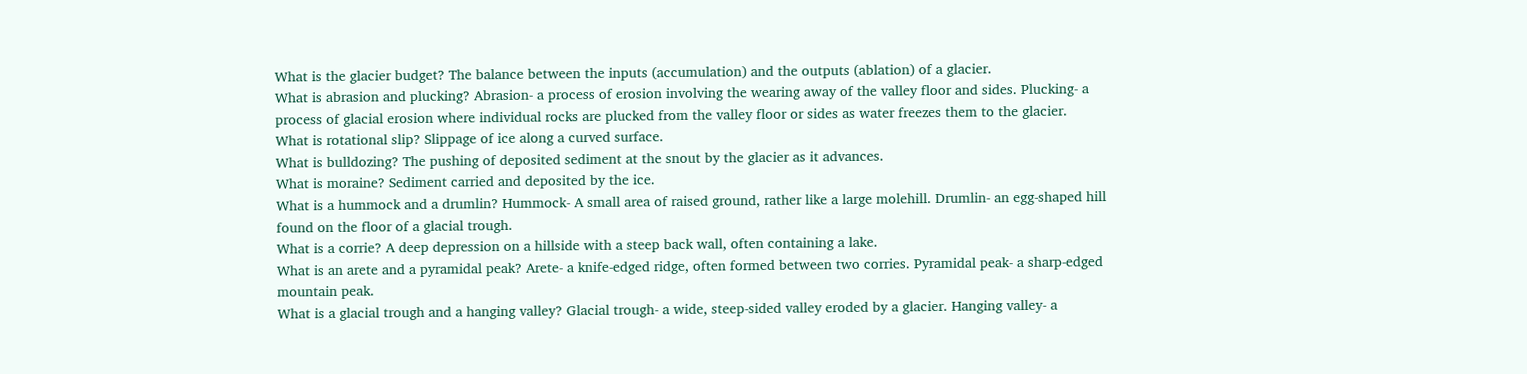What is the glacier budget? The balance between the inputs (accumulation) and the outputs (ablation) of a glacier.
What is abrasion and plucking? Abrasion- a process of erosion involving the wearing away of the valley floor and sides. Plucking- a process of glacial erosion where individual rocks are plucked from the valley floor or sides as water freezes them to the glacier.
What is rotational slip? Slippage of ice along a curved surface.
What is bulldozing? The pushing of deposited sediment at the snout by the glacier as it advances.
What is moraine? Sediment carried and deposited by the ice.
What is a hummock and a drumlin? Hummock- A small area of raised ground, rather like a large molehill. Drumlin- an egg-shaped hill found on the floor of a glacial trough.
What is a corrie? A deep depression on a hillside with a steep back wall, often containing a lake.
What is an arete and a pyramidal peak? Arete- a knife-edged ridge, often formed between two corries. Pyramidal peak- a sharp-edged mountain peak.
What is a glacial trough and a hanging valley? Glacial trough- a wide, steep-sided valley eroded by a glacier. Hanging valley- a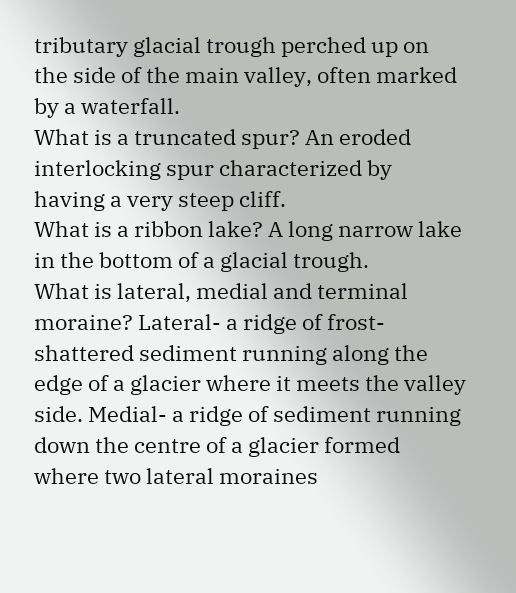tributary glacial trough perched up on the side of the main valley, often marked by a waterfall.
What is a truncated spur? An eroded interlocking spur characterized by having a very steep cliff.
What is a ribbon lake? A long narrow lake in the bottom of a glacial trough.
What is lateral, medial and terminal moraine? Lateral- a ridge of frost-shattered sediment running along the edge of a glacier where it meets the valley side. Medial- a ridge of sediment running down the centre of a glacier formed where two lateral moraines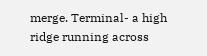merge. Terminal- a high ridge running across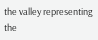the valley representing the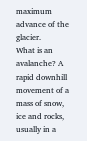maximum advance of the glacier.
What is an avalanche? A rapid downhill movement of a mass of snow, ice and rocks, usually in a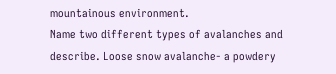mountainous environment.
Name two different types of avalanches and describe. Loose snow avalanche- a powdery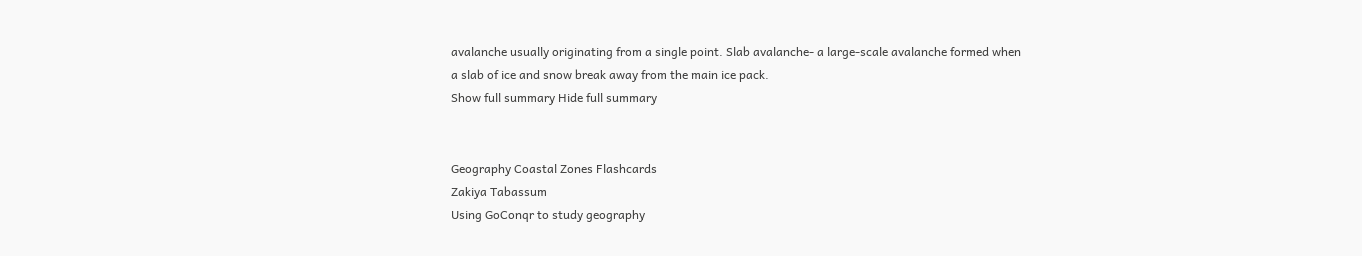avalanche usually originating from a single point. Slab avalanche- a large-scale avalanche formed when a slab of ice and snow break away from the main ice pack.
Show full summary Hide full summary


Geography Coastal Zones Flashcards
Zakiya Tabassum
Using GoConqr to study geography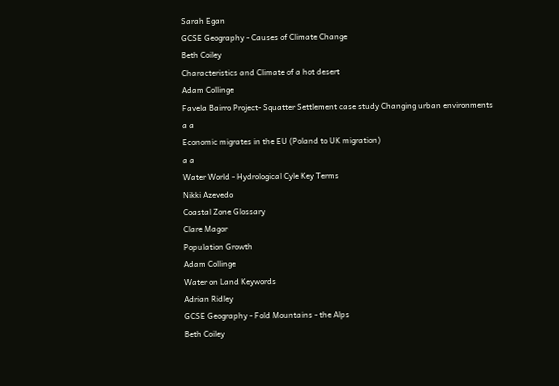Sarah Egan
GCSE Geography - Causes of Climate Change
Beth Coiley
Characteristics and Climate of a hot desert
Adam Collinge
Favela Bairro Project- Squatter Settlement case study Changing urban environments
a a
Economic migrates in the EU (Poland to UK migration)
a a
Water World - Hydrological Cyle Key Terms
Nikki Azevedo
Coastal Zone Glossary
Clare Magor
Population Growth
Adam Collinge
Water on Land Keywords
Adrian Ridley
GCSE Geography - Fold Mountains - the Alps
Beth Coiley